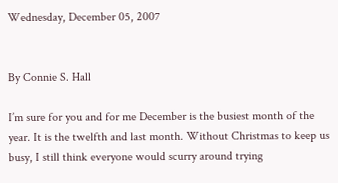Wednesday, December 05, 2007


By Connie S. Hall

I’m sure for you and for me December is the busiest month of the year. It is the twelfth and last month. Without Christmas to keep us busy, I still think everyone would scurry around trying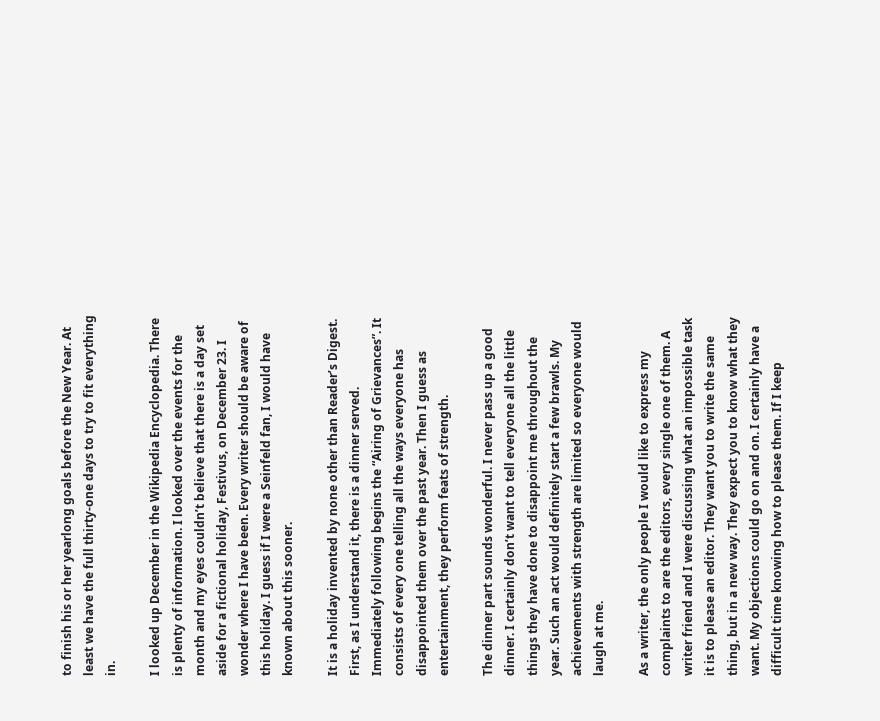to finish his or her yearlong goals before the New Year. At least we have the full thirty-one days to try to fit everything in.

I looked up December in the Wikipedia Encyclopedia. There is plenty of information. I looked over the events for the month and my eyes couldn’t believe that there is a day set aside for a fictional holiday, Festivus, on December 23. I wonder where I have been. Every writer should be aware of this holiday. I guess if I were a Seinfeld fan, I would have known about this sooner.

It is a holiday invented by none other than Reader’s Digest. First, as I understand it, there is a dinner served. Immediately following begins the “Airing of Grievances”. It consists of every one telling all the ways everyone has disappointed them over the past year. Then I guess as entertainment, they perform feats of strength.

The dinner part sounds wonderful. I never pass up a good dinner. I certainly don’t want to tell everyone all the little things they have done to disappoint me throughout the year. Such an act would definitely start a few brawls. My achievements with strength are limited so everyone would laugh at me.

As a writer, the only people I would like to express my complaints to are the editors, every single one of them. A writer friend and I were discussing what an impossible task it is to please an editor. They want you to write the same thing, but in a new way. They expect you to know what they want. My objections could go on and on. I certainly have a difficult time knowing how to please them. If I keep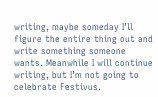writing, maybe someday I’ll figure the entire thing out and write something someone wants. Meanwhile I will continue writing, but I’m not going to celebrate Festivus.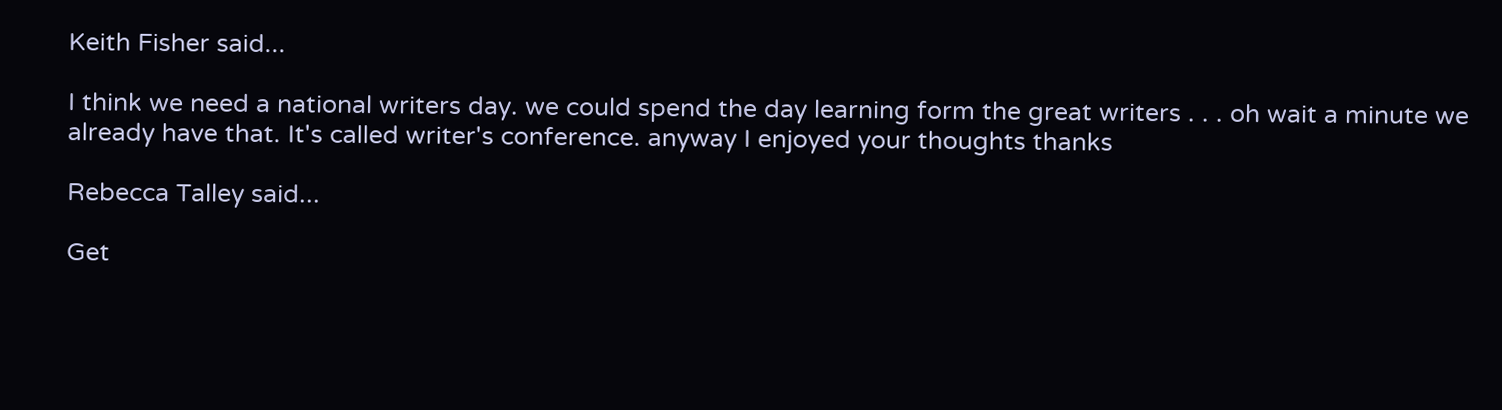Keith Fisher said...

I think we need a national writers day. we could spend the day learning form the great writers . . . oh wait a minute we already have that. It's called writer's conference. anyway I enjoyed your thoughts thanks

Rebecca Talley said...

Get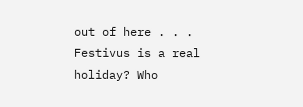out of here . . . Festivus is a real holiday? Who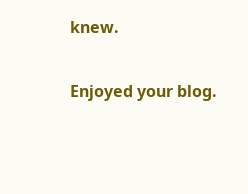knew.

Enjoyed your blog.